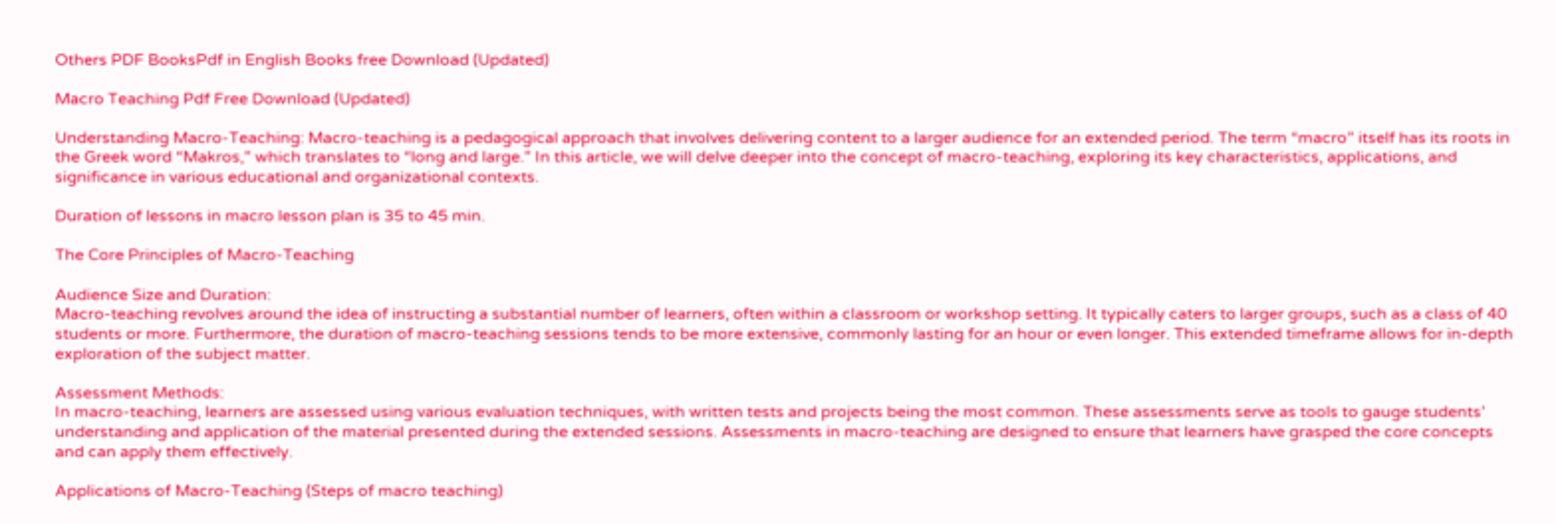Others PDF BooksPdf in English Books free Download (Updated)

Macro Teaching Pdf Free Download (Updated)

Understanding Macro-Teaching: Macro-teaching is a pedagogical approach that involves delivering content to a larger audience for an extended period. The term “macro” itself has its roots in the Greek word “Makros,” which translates to “long and large.” In this article, we will delve deeper into the concept of macro-teaching, exploring its key characteristics, applications, and significance in various educational and organizational contexts.

Duration of lessons in macro lesson plan is 35 to 45 min.

The Core Principles of Macro-Teaching

Audience Size and Duration:
Macro-teaching revolves around the idea of instructing a substantial number of learners, often within a classroom or workshop setting. It typically caters to larger groups, such as a class of 40 students or more. Furthermore, the duration of macro-teaching sessions tends to be more extensive, commonly lasting for an hour or even longer. This extended timeframe allows for in-depth exploration of the subject matter.

Assessment Methods:
In macro-teaching, learners are assessed using various evaluation techniques, with written tests and projects being the most common. These assessments serve as tools to gauge students’ understanding and application of the material presented during the extended sessions. Assessments in macro-teaching are designed to ensure that learners have grasped the core concepts and can apply them effectively.

Applications of Macro-Teaching (Steps of macro teaching)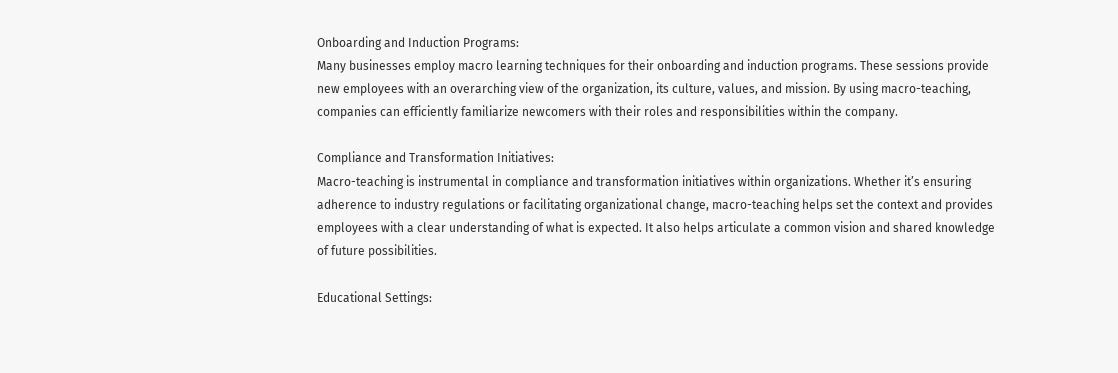Onboarding and Induction Programs:
Many businesses employ macro learning techniques for their onboarding and induction programs. These sessions provide new employees with an overarching view of the organization, its culture, values, and mission. By using macro-teaching, companies can efficiently familiarize newcomers with their roles and responsibilities within the company.

Compliance and Transformation Initiatives:
Macro-teaching is instrumental in compliance and transformation initiatives within organizations. Whether it’s ensuring adherence to industry regulations or facilitating organizational change, macro-teaching helps set the context and provides employees with a clear understanding of what is expected. It also helps articulate a common vision and shared knowledge of future possibilities.

Educational Settings: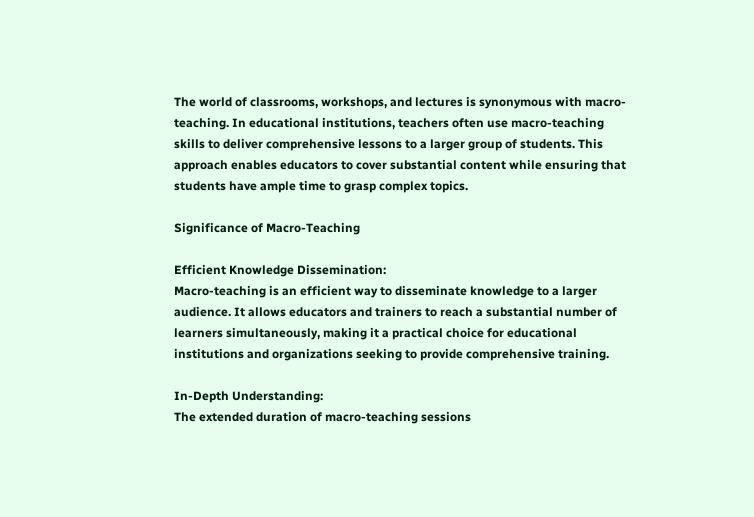The world of classrooms, workshops, and lectures is synonymous with macro-teaching. In educational institutions, teachers often use macro-teaching skills to deliver comprehensive lessons to a larger group of students. This approach enables educators to cover substantial content while ensuring that students have ample time to grasp complex topics.

Significance of Macro-Teaching

Efficient Knowledge Dissemination:
Macro-teaching is an efficient way to disseminate knowledge to a larger audience. It allows educators and trainers to reach a substantial number of learners simultaneously, making it a practical choice for educational institutions and organizations seeking to provide comprehensive training.

In-Depth Understanding:
The extended duration of macro-teaching sessions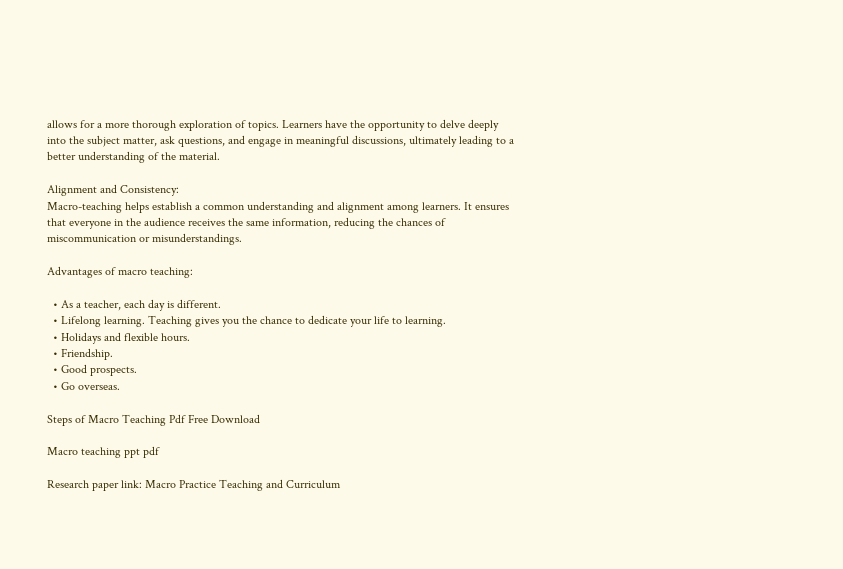allows for a more thorough exploration of topics. Learners have the opportunity to delve deeply into the subject matter, ask questions, and engage in meaningful discussions, ultimately leading to a better understanding of the material.

Alignment and Consistency:
Macro-teaching helps establish a common understanding and alignment among learners. It ensures that everyone in the audience receives the same information, reducing the chances of miscommunication or misunderstandings.

Advantages of macro teaching:

  • As a teacher, each day is different.
  • Lifelong learning. Teaching gives you the chance to dedicate your life to learning.
  • Holidays and flexible hours.
  • Friendship.
  • Good prospects.
  • Go overseas.

Steps of Macro Teaching Pdf Free Download

Macro teaching ppt pdf

Research paper link: Macro Practice Teaching and Curriculum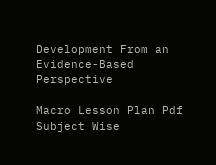Development From an Evidence-Based Perspective

Macro Lesson Plan Pdf Subject Wise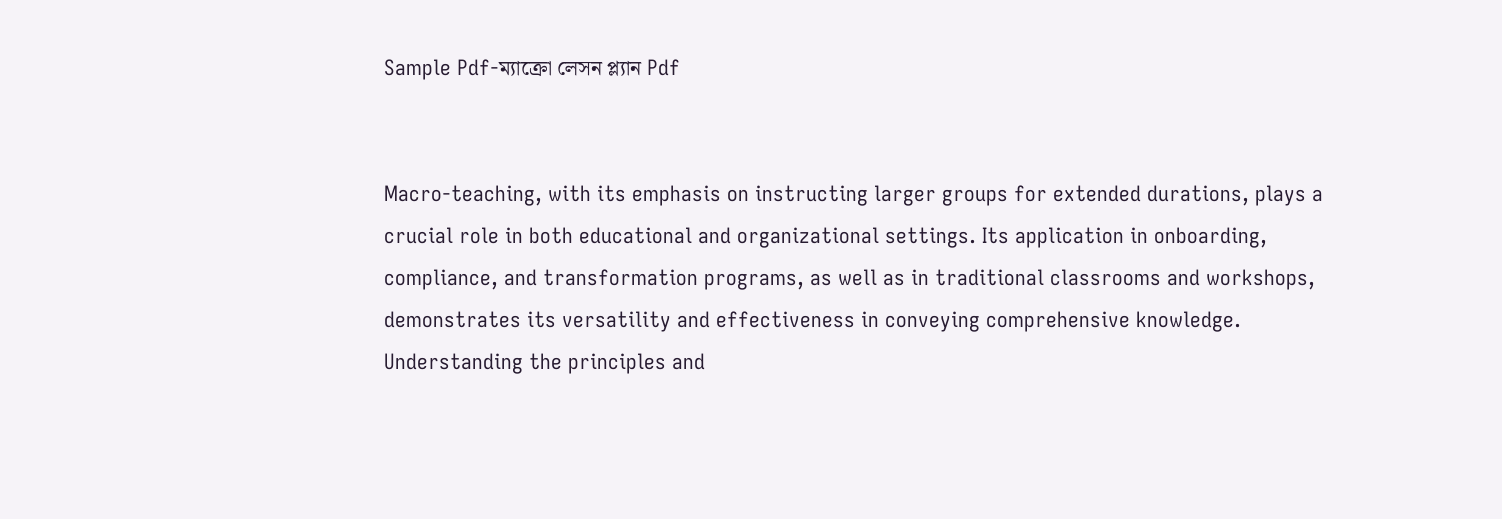Sample Pdf-ম্যাক্রো লেসন প্ল্যান Pdf


Macro-teaching, with its emphasis on instructing larger groups for extended durations, plays a crucial role in both educational and organizational settings. Its application in onboarding, compliance, and transformation programs, as well as in traditional classrooms and workshops, demonstrates its versatility and effectiveness in conveying comprehensive knowledge. Understanding the principles and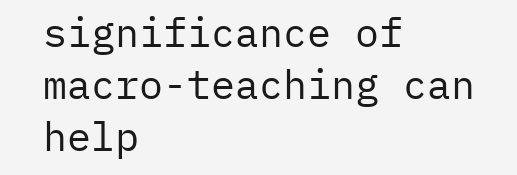significance of macro-teaching can help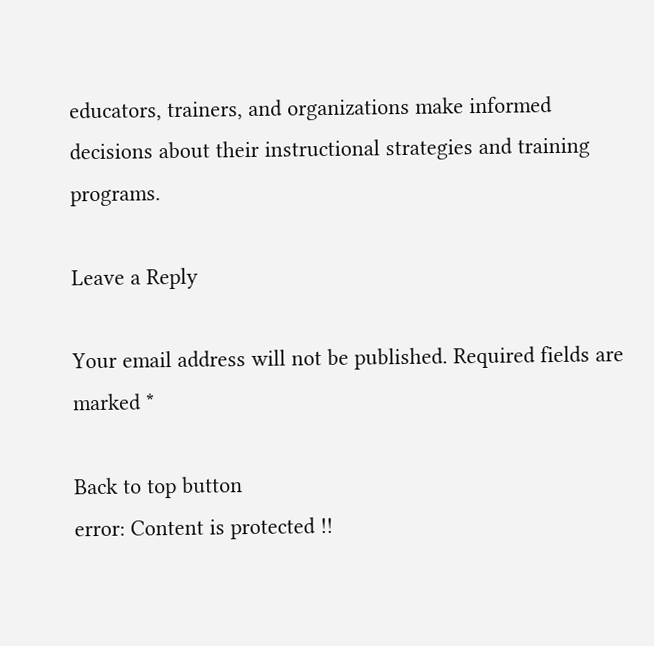educators, trainers, and organizations make informed decisions about their instructional strategies and training programs.

Leave a Reply

Your email address will not be published. Required fields are marked *

Back to top button
error: Content is protected !!